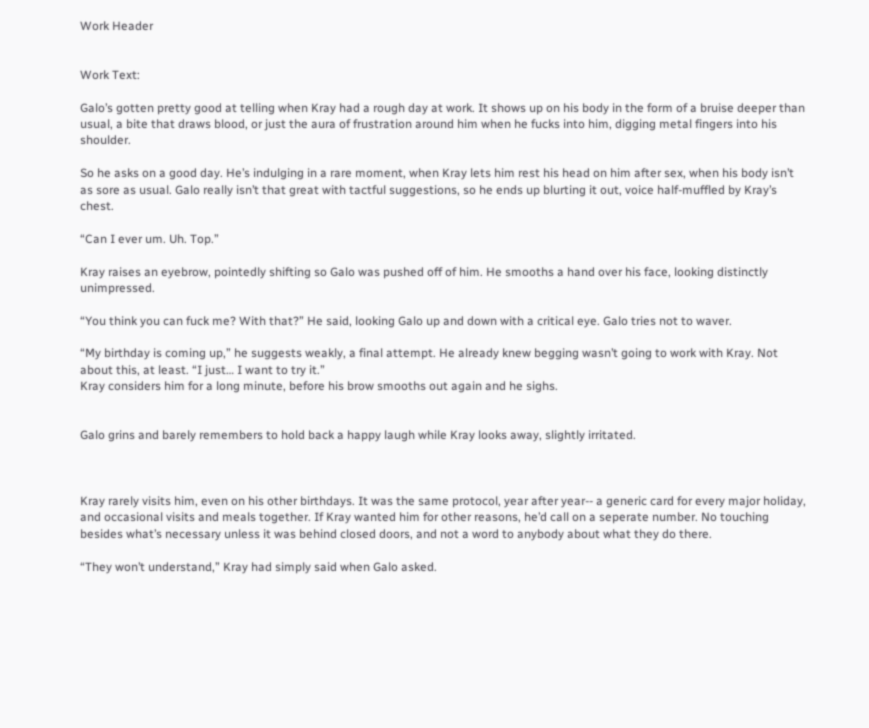Work Header


Work Text:

Galo’s gotten pretty good at telling when Kray had a rough day at work. It shows up on his body in the form of a bruise deeper than usual, a bite that draws blood, or just the aura of frustration around him when he fucks into him, digging metal fingers into his shoulder.

So he asks on a good day. He’s indulging in a rare moment, when Kray lets him rest his head on him after sex, when his body isn’t as sore as usual. Galo really isn’t that great with tactful suggestions, so he ends up blurting it out, voice half-muffled by Kray’s chest.

“Can I ever um. Uh. Top.”

Kray raises an eyebrow, pointedly shifting so Galo was pushed off of him. He smooths a hand over his face, looking distinctly unimpressed.

“You think you can fuck me? With that?” He said, looking Galo up and down with a critical eye. Galo tries not to waver.

“My birthday is coming up,” he suggests weakly, a final attempt. He already knew begging wasn’t going to work with Kray. Not about this, at least. “I just… I want to try it.”
Kray considers him for a long minute, before his brow smooths out again and he sighs.


Galo grins and barely remembers to hold back a happy laugh while Kray looks away, slightly irritated.



Kray rarely visits him, even on his other birthdays. It was the same protocol, year after year-- a generic card for every major holiday, and occasional visits and meals together. If Kray wanted him for other reasons, he’d call on a seperate number. No touching besides what’s necessary unless it was behind closed doors, and not a word to anybody about what they do there.

“They won’t understand,” Kray had simply said when Galo asked.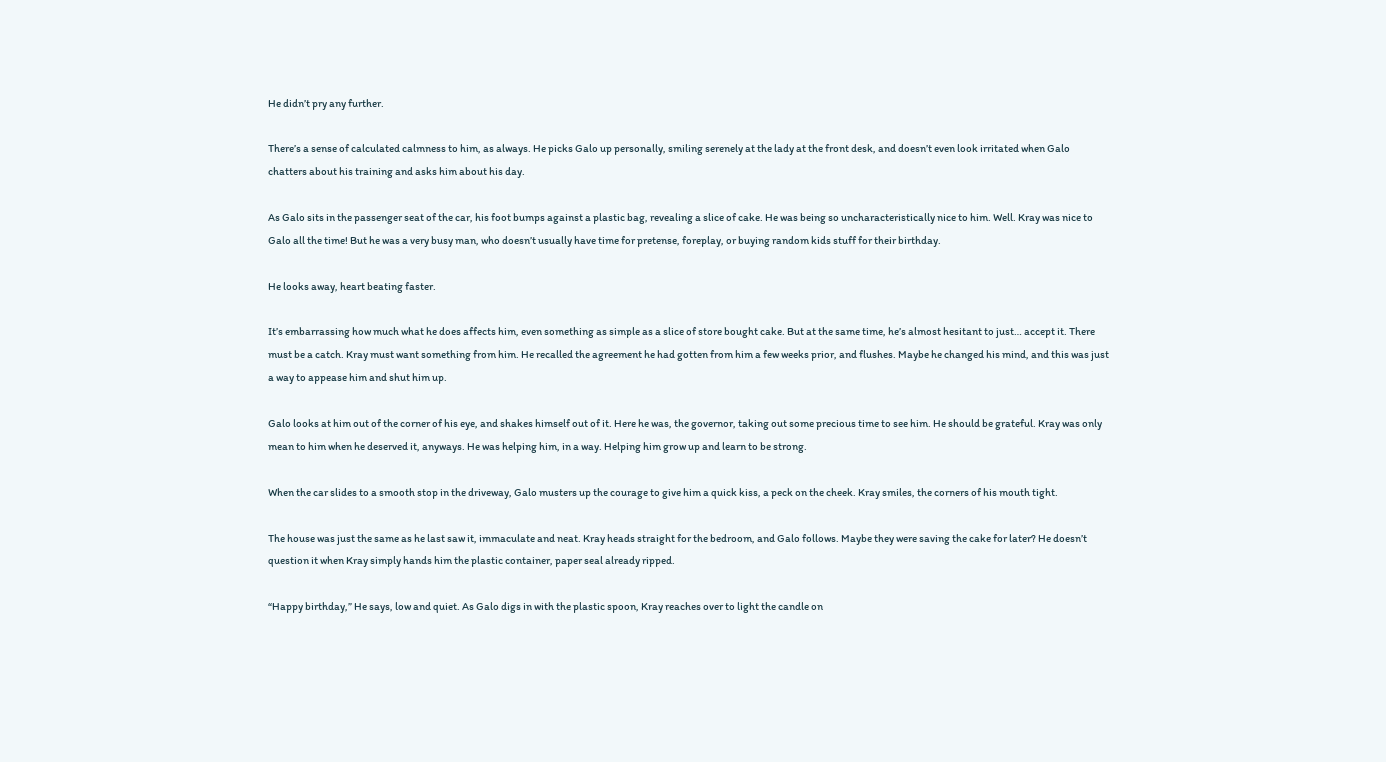He didn’t pry any further.

There’s a sense of calculated calmness to him, as always. He picks Galo up personally, smiling serenely at the lady at the front desk, and doesn’t even look irritated when Galo chatters about his training and asks him about his day.

As Galo sits in the passenger seat of the car, his foot bumps against a plastic bag, revealing a slice of cake. He was being so uncharacteristically nice to him. Well. Kray was nice to Galo all the time! But he was a very busy man, who doesn’t usually have time for pretense, foreplay, or buying random kids stuff for their birthday.

He looks away, heart beating faster.

It’s embarrassing how much what he does affects him, even something as simple as a slice of store bought cake. But at the same time, he’s almost hesitant to just… accept it. There must be a catch. Kray must want something from him. He recalled the agreement he had gotten from him a few weeks prior, and flushes. Maybe he changed his mind, and this was just a way to appease him and shut him up.

Galo looks at him out of the corner of his eye, and shakes himself out of it. Here he was, the governor, taking out some precious time to see him. He should be grateful. Kray was only mean to him when he deserved it, anyways. He was helping him, in a way. Helping him grow up and learn to be strong.

When the car slides to a smooth stop in the driveway, Galo musters up the courage to give him a quick kiss, a peck on the cheek. Kray smiles, the corners of his mouth tight.

The house was just the same as he last saw it, immaculate and neat. Kray heads straight for the bedroom, and Galo follows. Maybe they were saving the cake for later? He doesn’t question it when Kray simply hands him the plastic container, paper seal already ripped.

“Happy birthday,” He says, low and quiet. As Galo digs in with the plastic spoon, Kray reaches over to light the candle on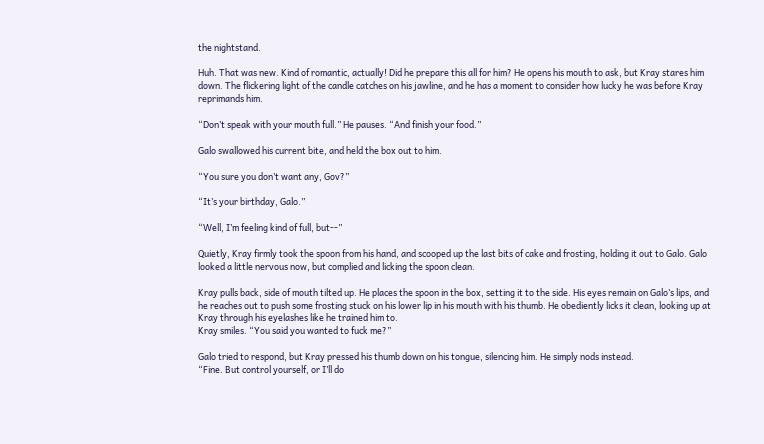the nightstand.

Huh. That was new. Kind of romantic, actually! Did he prepare this all for him? He opens his mouth to ask, but Kray stares him down. The flickering light of the candle catches on his jawline, and he has a moment to consider how lucky he was before Kray reprimands him.

“Don’t speak with your mouth full.” He pauses. “And finish your food.”

Galo swallowed his current bite, and held the box out to him.

“You sure you don’t want any, Gov?”

“It’s your birthday, Galo.”

“Well, I’m feeling kind of full, but--”

Quietly, Kray firmly took the spoon from his hand, and scooped up the last bits of cake and frosting, holding it out to Galo. Galo looked a little nervous now, but complied and licking the spoon clean.

Kray pulls back, side of mouth tilted up. He places the spoon in the box, setting it to the side. His eyes remain on Galo’s lips, and he reaches out to push some frosting stuck on his lower lip in his mouth with his thumb. He obediently licks it clean, looking up at Kray through his eyelashes like he trained him to.
Kray smiles. “You said you wanted to fuck me?”

Galo tried to respond, but Kray pressed his thumb down on his tongue, silencing him. He simply nods instead.
“Fine. But control yourself, or I’ll do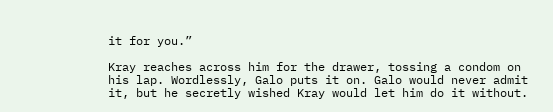it for you.”

Kray reaches across him for the drawer, tossing a condom on his lap. Wordlessly, Galo puts it on. Galo would never admit it, but he secretly wished Kray would let him do it without.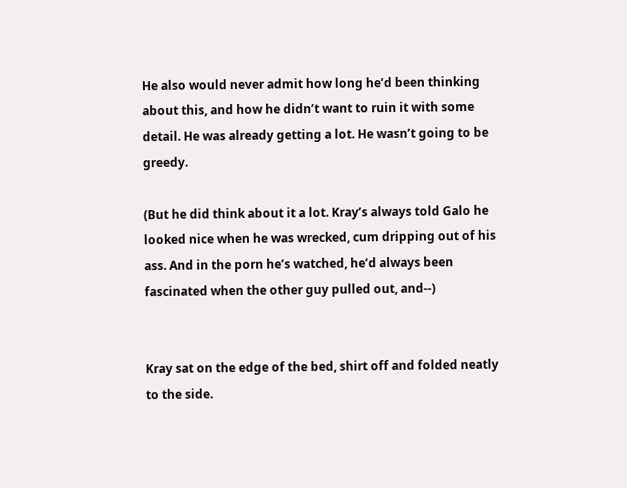He also would never admit how long he’d been thinking about this, and how he didn’t want to ruin it with some detail. He was already getting a lot. He wasn’t going to be greedy.

(But he did think about it a lot. Kray’s always told Galo he looked nice when he was wrecked, cum dripping out of his ass. And in the porn he’s watched, he’d always been fascinated when the other guy pulled out, and--)


Kray sat on the edge of the bed, shirt off and folded neatly to the side.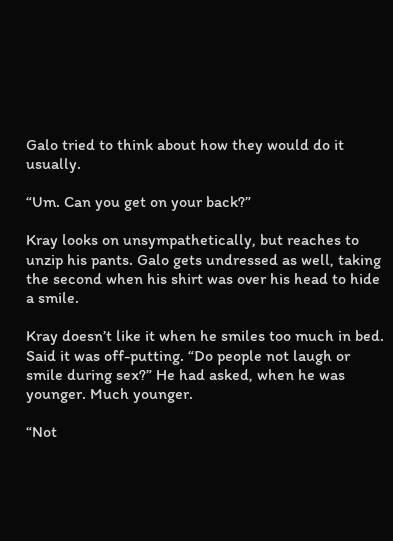Galo tried to think about how they would do it usually.

“Um. Can you get on your back?”

Kray looks on unsympathetically, but reaches to unzip his pants. Galo gets undressed as well, taking the second when his shirt was over his head to hide a smile.

Kray doesn’t like it when he smiles too much in bed. Said it was off-putting. “Do people not laugh or smile during sex?” He had asked, when he was younger. Much younger.

“Not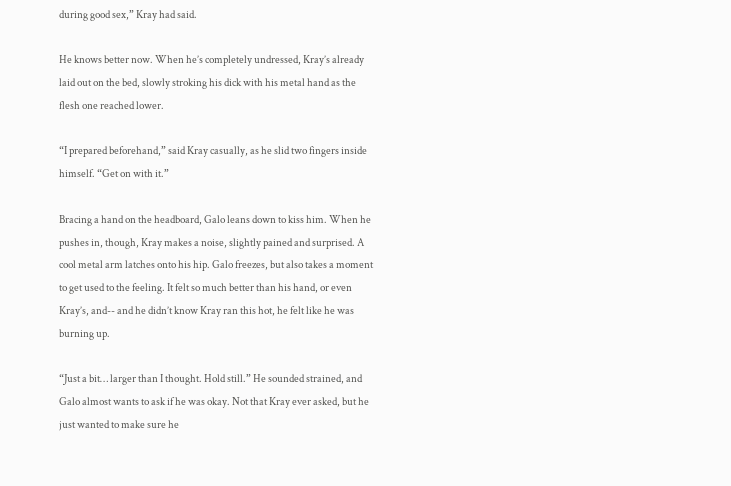during good sex,” Kray had said.

He knows better now. When he’s completely undressed, Kray’s already laid out on the bed, slowly stroking his dick with his metal hand as the flesh one reached lower.

“I prepared beforehand,” said Kray casually, as he slid two fingers inside himself. “Get on with it.”

Bracing a hand on the headboard, Galo leans down to kiss him. When he pushes in, though, Kray makes a noise, slightly pained and surprised. A cool metal arm latches onto his hip. Galo freezes, but also takes a moment to get used to the feeling. It felt so much better than his hand, or even Kray’s, and-- and he didn’t know Kray ran this hot, he felt like he was burning up.

“Just a bit… larger than I thought. Hold still.” He sounded strained, and Galo almost wants to ask if he was okay. Not that Kray ever asked, but he just wanted to make sure he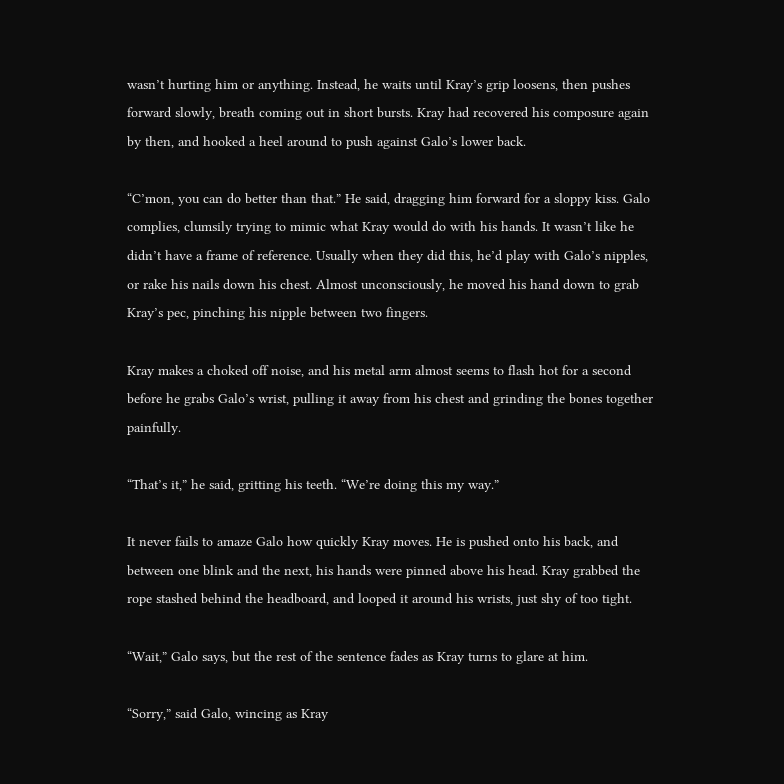wasn’t hurting him or anything. Instead, he waits until Kray’s grip loosens, then pushes forward slowly, breath coming out in short bursts. Kray had recovered his composure again by then, and hooked a heel around to push against Galo’s lower back.

“C’mon, you can do better than that.” He said, dragging him forward for a sloppy kiss. Galo complies, clumsily trying to mimic what Kray would do with his hands. It wasn’t like he didn’t have a frame of reference. Usually when they did this, he’d play with Galo’s nipples, or rake his nails down his chest. Almost unconsciously, he moved his hand down to grab Kray’s pec, pinching his nipple between two fingers.

Kray makes a choked off noise, and his metal arm almost seems to flash hot for a second before he grabs Galo’s wrist, pulling it away from his chest and grinding the bones together painfully.

“That’s it,” he said, gritting his teeth. “We’re doing this my way.”

It never fails to amaze Galo how quickly Kray moves. He is pushed onto his back, and between one blink and the next, his hands were pinned above his head. Kray grabbed the rope stashed behind the headboard, and looped it around his wrists, just shy of too tight.

“Wait,” Galo says, but the rest of the sentence fades as Kray turns to glare at him.

“Sorry,” said Galo, wincing as Kray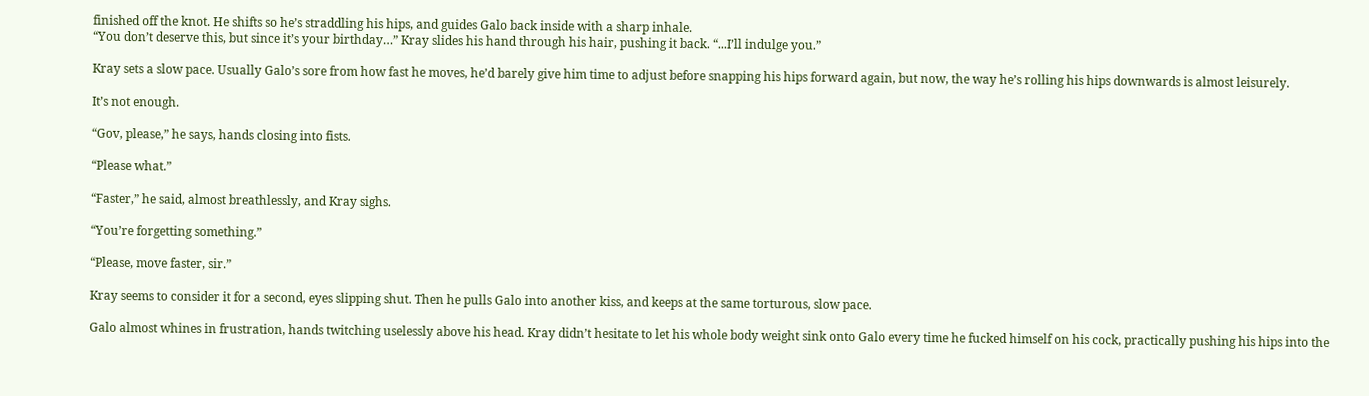finished off the knot. He shifts so he’s straddling his hips, and guides Galo back inside with a sharp inhale.
“You don’t deserve this, but since it’s your birthday…” Kray slides his hand through his hair, pushing it back. “...I’ll indulge you.”

Kray sets a slow pace. Usually Galo’s sore from how fast he moves, he’d barely give him time to adjust before snapping his hips forward again, but now, the way he’s rolling his hips downwards is almost leisurely.

It’s not enough.

“Gov, please,” he says, hands closing into fists.

“Please what.”

“Faster,” he said, almost breathlessly, and Kray sighs.

“You’re forgetting something.”

“Please, move faster, sir.”

Kray seems to consider it for a second, eyes slipping shut. Then he pulls Galo into another kiss, and keeps at the same torturous, slow pace.

Galo almost whines in frustration, hands twitching uselessly above his head. Kray didn’t hesitate to let his whole body weight sink onto Galo every time he fucked himself on his cock, practically pushing his hips into the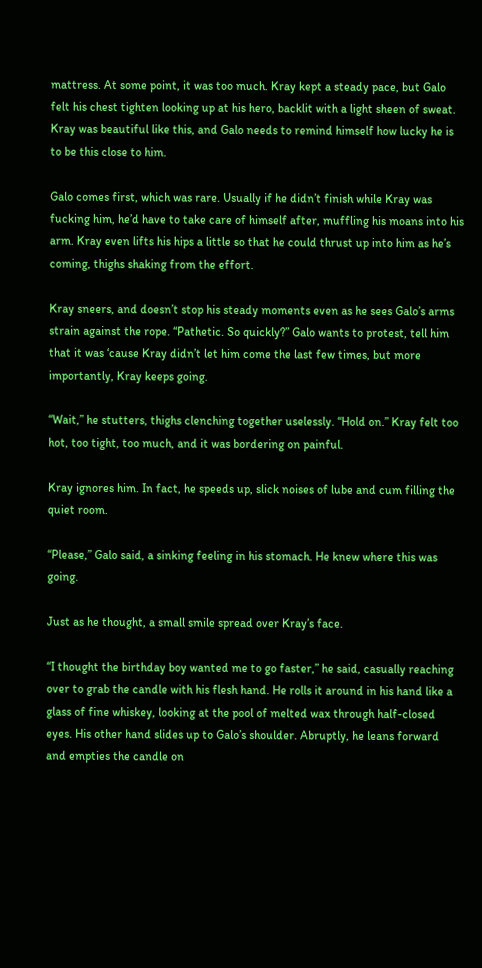mattress. At some point, it was too much. Kray kept a steady pace, but Galo felt his chest tighten looking up at his hero, backlit with a light sheen of sweat. Kray was beautiful like this, and Galo needs to remind himself how lucky he is to be this close to him.

Galo comes first, which was rare. Usually if he didn’t finish while Kray was fucking him, he’d have to take care of himself after, muffling his moans into his arm. Kray even lifts his hips a little so that he could thrust up into him as he’s coming, thighs shaking from the effort.

Kray sneers, and doesn’t stop his steady moments even as he sees Galo’s arms strain against the rope. “Pathetic. So quickly?” Galo wants to protest, tell him that it was ‘cause Kray didn’t let him come the last few times, but more importantly, Kray keeps going.

“Wait,” he stutters, thighs clenching together uselessly. “Hold on.” Kray felt too hot, too tight, too much, and it was bordering on painful.

Kray ignores him. In fact, he speeds up, slick noises of lube and cum filling the quiet room.

“Please,” Galo said, a sinking feeling in his stomach. He knew where this was going.

Just as he thought, a small smile spread over Kray’s face.

“I thought the birthday boy wanted me to go faster,” he said, casually reaching over to grab the candle with his flesh hand. He rolls it around in his hand like a glass of fine whiskey, looking at the pool of melted wax through half-closed eyes. His other hand slides up to Galo’s shoulder. Abruptly, he leans forward and empties the candle on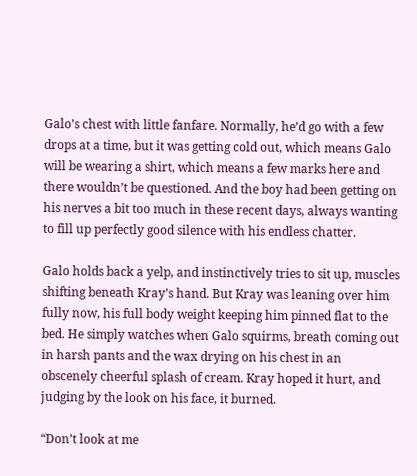Galo’s chest with little fanfare. Normally, he’d go with a few drops at a time, but it was getting cold out, which means Galo will be wearing a shirt, which means a few marks here and there wouldn’t be questioned. And the boy had been getting on his nerves a bit too much in these recent days, always wanting to fill up perfectly good silence with his endless chatter.

Galo holds back a yelp, and instinctively tries to sit up, muscles shifting beneath Kray’s hand. But Kray was leaning over him fully now, his full body weight keeping him pinned flat to the bed. He simply watches when Galo squirms, breath coming out in harsh pants and the wax drying on his chest in an obscenely cheerful splash of cream. Kray hoped it hurt, and judging by the look on his face, it burned.

“Don’t look at me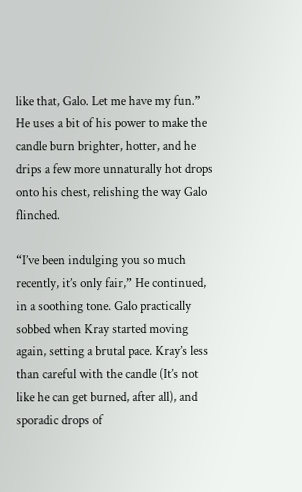like that, Galo. Let me have my fun.” He uses a bit of his power to make the candle burn brighter, hotter, and he drips a few more unnaturally hot drops onto his chest, relishing the way Galo flinched.

“I’ve been indulging you so much recently, it’s only fair,” He continued, in a soothing tone. Galo practically sobbed when Kray started moving again, setting a brutal pace. Kray’s less than careful with the candle (It’s not like he can get burned, after all), and sporadic drops of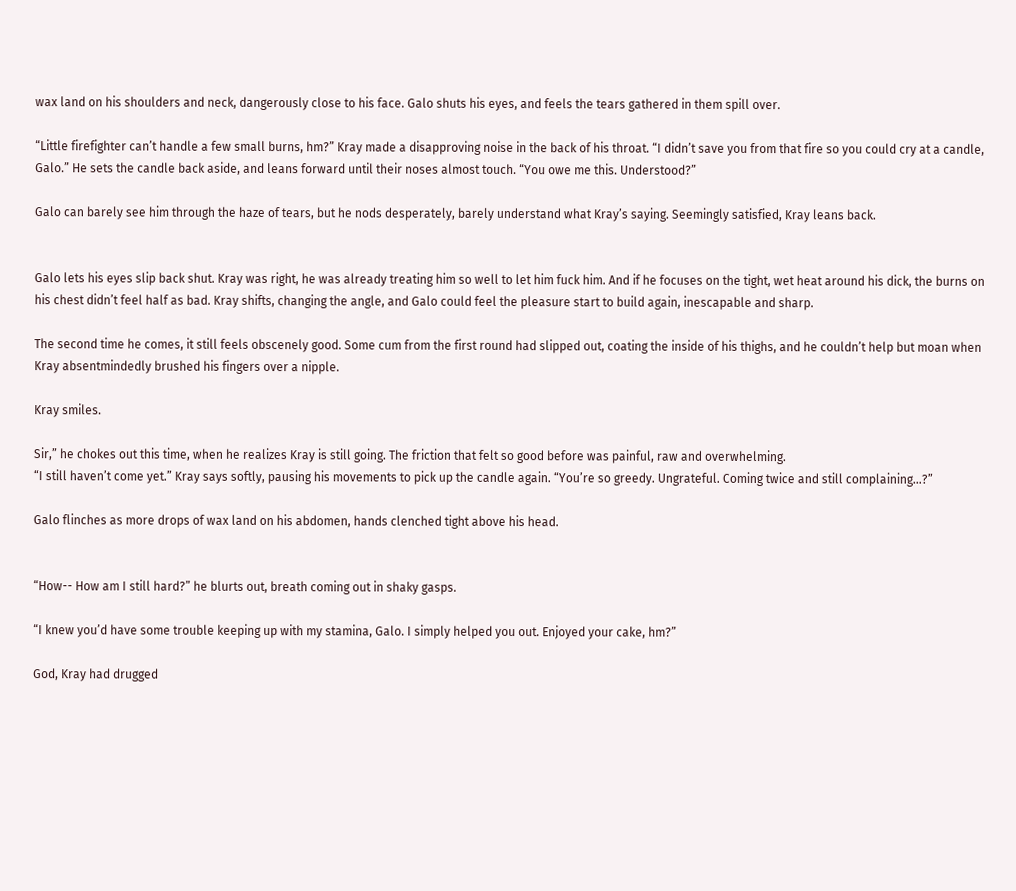wax land on his shoulders and neck, dangerously close to his face. Galo shuts his eyes, and feels the tears gathered in them spill over.

“Little firefighter can’t handle a few small burns, hm?” Kray made a disapproving noise in the back of his throat. “I didn’t save you from that fire so you could cry at a candle, Galo.” He sets the candle back aside, and leans forward until their noses almost touch. “You owe me this. Understood?”

Galo can barely see him through the haze of tears, but he nods desperately, barely understand what Kray’s saying. Seemingly satisfied, Kray leans back.


Galo lets his eyes slip back shut. Kray was right, he was already treating him so well to let him fuck him. And if he focuses on the tight, wet heat around his dick, the burns on his chest didn’t feel half as bad. Kray shifts, changing the angle, and Galo could feel the pleasure start to build again, inescapable and sharp.

The second time he comes, it still feels obscenely good. Some cum from the first round had slipped out, coating the inside of his thighs, and he couldn’t help but moan when Kray absentmindedly brushed his fingers over a nipple.

Kray smiles.

Sir,” he chokes out this time, when he realizes Kray is still going. The friction that felt so good before was painful, raw and overwhelming.
“I still haven’t come yet.” Kray says softly, pausing his movements to pick up the candle again. “You’re so greedy. Ungrateful. Coming twice and still complaining…?”

Galo flinches as more drops of wax land on his abdomen, hands clenched tight above his head.


“How-- How am I still hard?” he blurts out, breath coming out in shaky gasps.

“I knew you’d have some trouble keeping up with my stamina, Galo. I simply helped you out. Enjoyed your cake, hm?”

God, Kray had drugged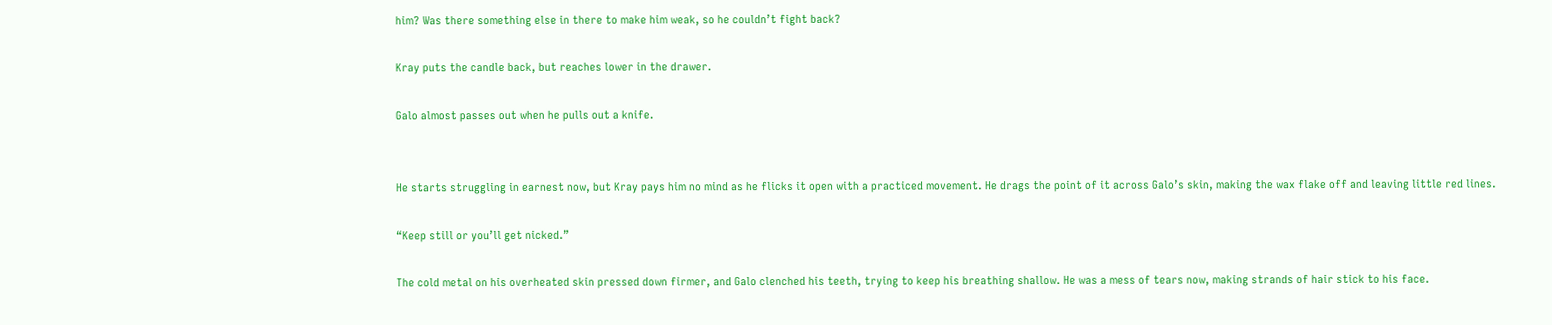him? Was there something else in there to make him weak, so he couldn’t fight back?

Kray puts the candle back, but reaches lower in the drawer.

Galo almost passes out when he pulls out a knife.


He starts struggling in earnest now, but Kray pays him no mind as he flicks it open with a practiced movement. He drags the point of it across Galo’s skin, making the wax flake off and leaving little red lines.

“Keep still or you’ll get nicked.”

The cold metal on his overheated skin pressed down firmer, and Galo clenched his teeth, trying to keep his breathing shallow. He was a mess of tears now, making strands of hair stick to his face.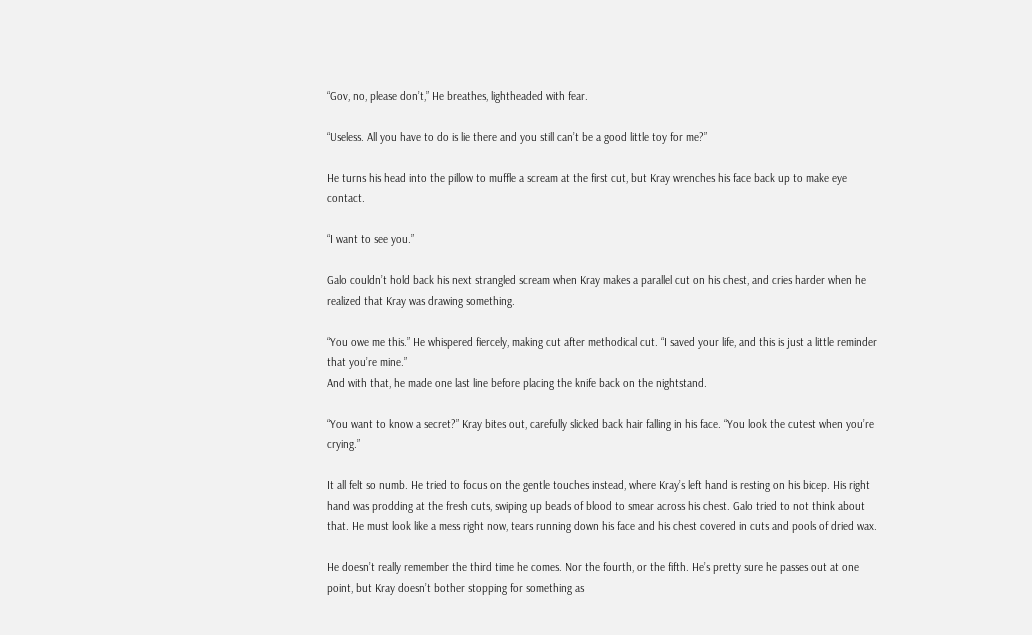“Gov, no, please don’t,” He breathes, lightheaded with fear.

“Useless. All you have to do is lie there and you still can’t be a good little toy for me?”

He turns his head into the pillow to muffle a scream at the first cut, but Kray wrenches his face back up to make eye contact.

“I want to see you.”

Galo couldn’t hold back his next strangled scream when Kray makes a parallel cut on his chest, and cries harder when he realized that Kray was drawing something.

“You owe me this.” He whispered fiercely, making cut after methodical cut. “I saved your life, and this is just a little reminder that you’re mine.”
And with that, he made one last line before placing the knife back on the nightstand.

“You want to know a secret?” Kray bites out, carefully slicked back hair falling in his face. “You look the cutest when you’re crying.”

It all felt so numb. He tried to focus on the gentle touches instead, where Kray’s left hand is resting on his bicep. His right hand was prodding at the fresh cuts, swiping up beads of blood to smear across his chest. Galo tried to not think about that. He must look like a mess right now, tears running down his face and his chest covered in cuts and pools of dried wax.

He doesn’t really remember the third time he comes. Nor the fourth, or the fifth. He’s pretty sure he passes out at one point, but Kray doesn’t bother stopping for something as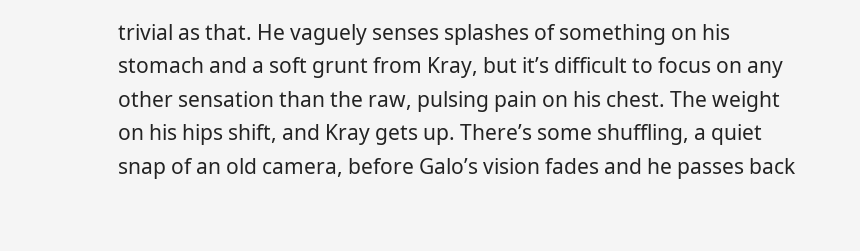trivial as that. He vaguely senses splashes of something on his stomach and a soft grunt from Kray, but it’s difficult to focus on any other sensation than the raw, pulsing pain on his chest. The weight on his hips shift, and Kray gets up. There’s some shuffling, a quiet snap of an old camera, before Galo’s vision fades and he passes back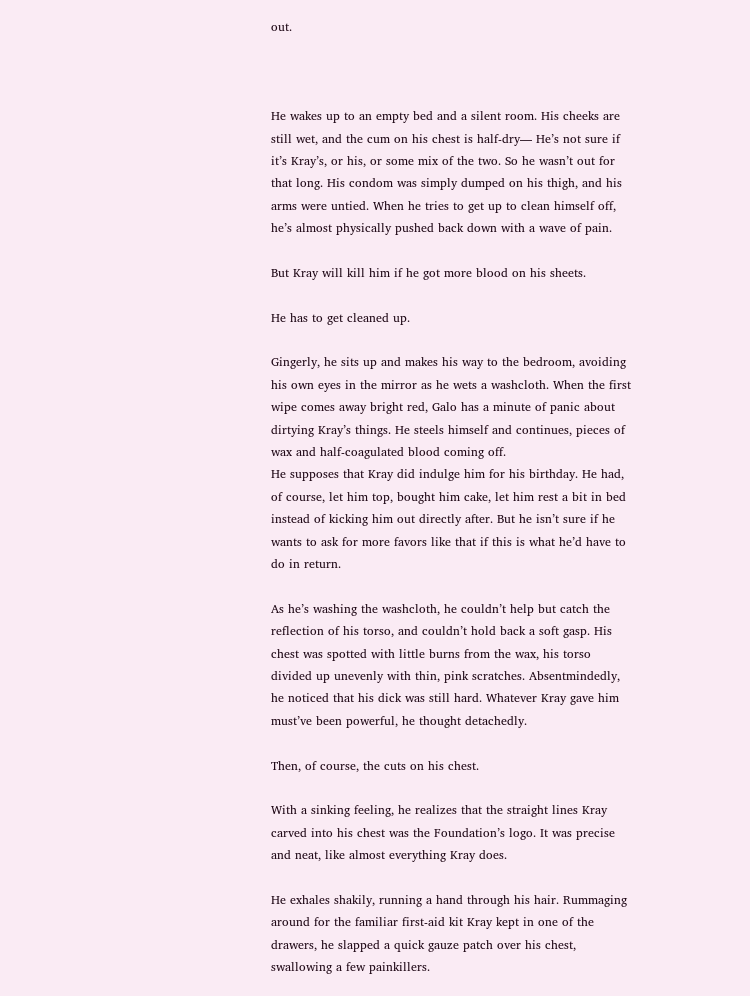out.



He wakes up to an empty bed and a silent room. His cheeks are still wet, and the cum on his chest is half-dry— He’s not sure if it’s Kray’s, or his, or some mix of the two. So he wasn’t out for that long. His condom was simply dumped on his thigh, and his arms were untied. When he tries to get up to clean himself off, he’s almost physically pushed back down with a wave of pain.

But Kray will kill him if he got more blood on his sheets.

He has to get cleaned up.

Gingerly, he sits up and makes his way to the bedroom, avoiding his own eyes in the mirror as he wets a washcloth. When the first wipe comes away bright red, Galo has a minute of panic about dirtying Kray’s things. He steels himself and continues, pieces of wax and half-coagulated blood coming off.
He supposes that Kray did indulge him for his birthday. He had, of course, let him top, bought him cake, let him rest a bit in bed instead of kicking him out directly after. But he isn’t sure if he wants to ask for more favors like that if this is what he’d have to do in return.

As he’s washing the washcloth, he couldn’t help but catch the reflection of his torso, and couldn’t hold back a soft gasp. His chest was spotted with little burns from the wax, his torso divided up unevenly with thin, pink scratches. Absentmindedly, he noticed that his dick was still hard. Whatever Kray gave him must’ve been powerful, he thought detachedly.

Then, of course, the cuts on his chest.

With a sinking feeling, he realizes that the straight lines Kray carved into his chest was the Foundation’s logo. It was precise and neat, like almost everything Kray does.

He exhales shakily, running a hand through his hair. Rummaging around for the familiar first-aid kit Kray kept in one of the drawers, he slapped a quick gauze patch over his chest, swallowing a few painkillers.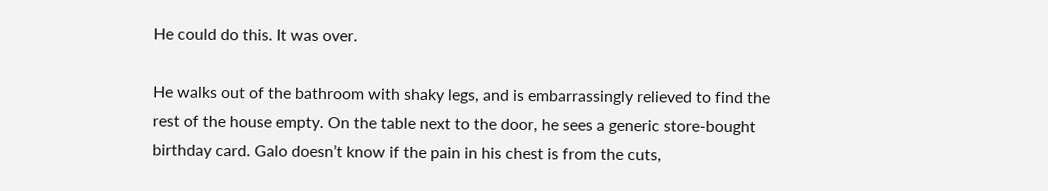He could do this. It was over.

He walks out of the bathroom with shaky legs, and is embarrassingly relieved to find the rest of the house empty. On the table next to the door, he sees a generic store-bought birthday card. Galo doesn’t know if the pain in his chest is from the cuts,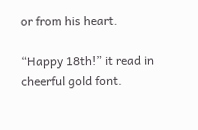or from his heart.

“Happy 18th!” it read in cheerful gold font.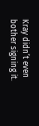Kray didn’t even bother signing it.